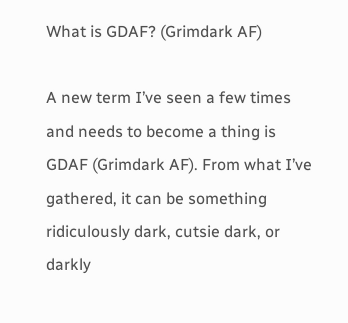What is GDAF? (Grimdark AF)

A new term I’ve seen a few times and needs to become a thing is GDAF (Grimdark AF). From what I’ve gathered, it can be something ridiculously dark, cutsie dark, or darkly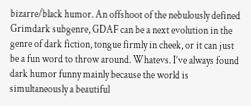bizarre/black humor. An offshoot of the nebulously defined Grimdark subgenre, GDAF can be a next evolution in the genre of dark fiction, tongue firmly in cheek, or it can just be a fun word to throw around. Whatevs. I’ve always found dark humor funny mainly because the world is simultaneously a beautiful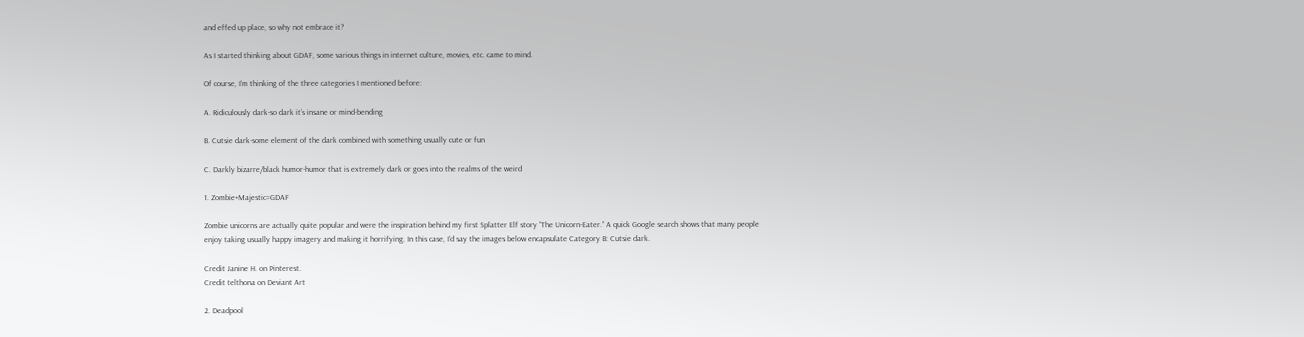and effed up place, so why not embrace it?

As I started thinking about GDAF, some various things in internet culture, movies, etc. came to mind.

Of course, I’m thinking of the three categories I mentioned before:

A. Ridiculously dark-so dark it’s insane or mind-bending

B. Cutsie dark-some element of the dark combined with something usually cute or fun

C. Darkly bizarre/black humor-humor that is extremely dark or goes into the realms of the weird

1. Zombie+Majestic=GDAF

Zombie unicorns are actually quite popular and were the inspiration behind my first Splatter Elf story “The Unicorn-Eater.” A quick Google search shows that many people enjoy taking usually happy imagery and making it horrifying. In this case, I’d say the images below encapsulate Category B: Cutsie dark.

Credit Janine H. on Pinterest.
Credit telthona on Deviant Art

2. Deadpool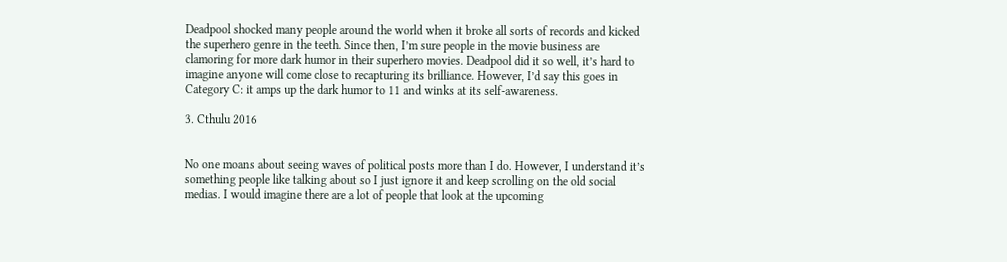Deadpool shocked many people around the world when it broke all sorts of records and kicked the superhero genre in the teeth. Since then, I’m sure people in the movie business are clamoring for more dark humor in their superhero movies. Deadpool did it so well, it’s hard to imagine anyone will come close to recapturing its brilliance. However, I’d say this goes in Category C: it amps up the dark humor to 11 and winks at its self-awareness.

3. Cthulu 2016


No one moans about seeing waves of political posts more than I do. However, I understand it’s something people like talking about so I just ignore it and keep scrolling on the old social medias. I would imagine there are a lot of people that look at the upcoming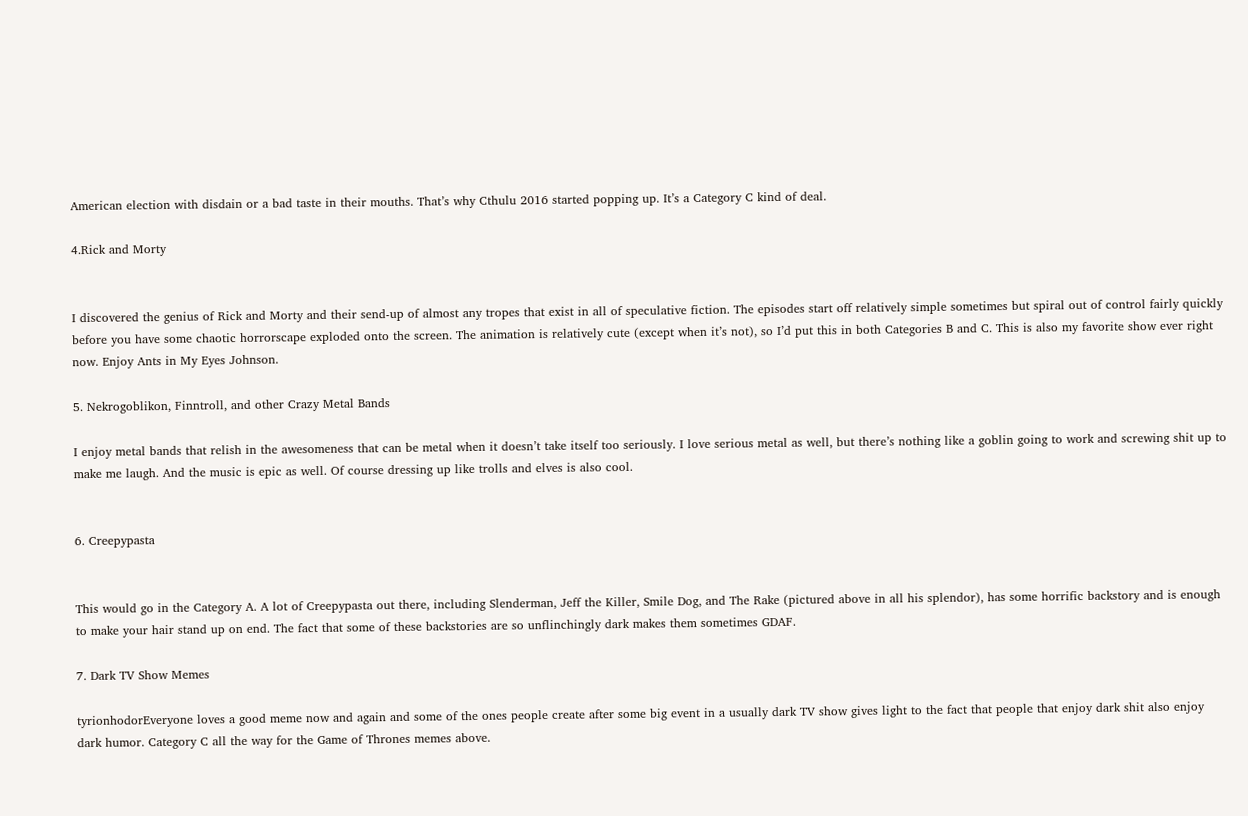American election with disdain or a bad taste in their mouths. That’s why Cthulu 2016 started popping up. It’s a Category C kind of deal.

4.Rick and Morty


I discovered the genius of Rick and Morty and their send-up of almost any tropes that exist in all of speculative fiction. The episodes start off relatively simple sometimes but spiral out of control fairly quickly before you have some chaotic horrorscape exploded onto the screen. The animation is relatively cute (except when it’s not), so I’d put this in both Categories B and C. This is also my favorite show ever right now. Enjoy Ants in My Eyes Johnson.

5. Nekrogoblikon, Finntroll, and other Crazy Metal Bands

I enjoy metal bands that relish in the awesomeness that can be metal when it doesn’t take itself too seriously. I love serious metal as well, but there’s nothing like a goblin going to work and screwing shit up to make me laugh. And the music is epic as well. Of course dressing up like trolls and elves is also cool.


6. Creepypasta


This would go in the Category A. A lot of Creepypasta out there, including Slenderman, Jeff the Killer, Smile Dog, and The Rake (pictured above in all his splendor), has some horrific backstory and is enough to make your hair stand up on end. The fact that some of these backstories are so unflinchingly dark makes them sometimes GDAF.

7. Dark TV Show Memes

tyrionhodorEveryone loves a good meme now and again and some of the ones people create after some big event in a usually dark TV show gives light to the fact that people that enjoy dark shit also enjoy dark humor. Category C all the way for the Game of Thrones memes above.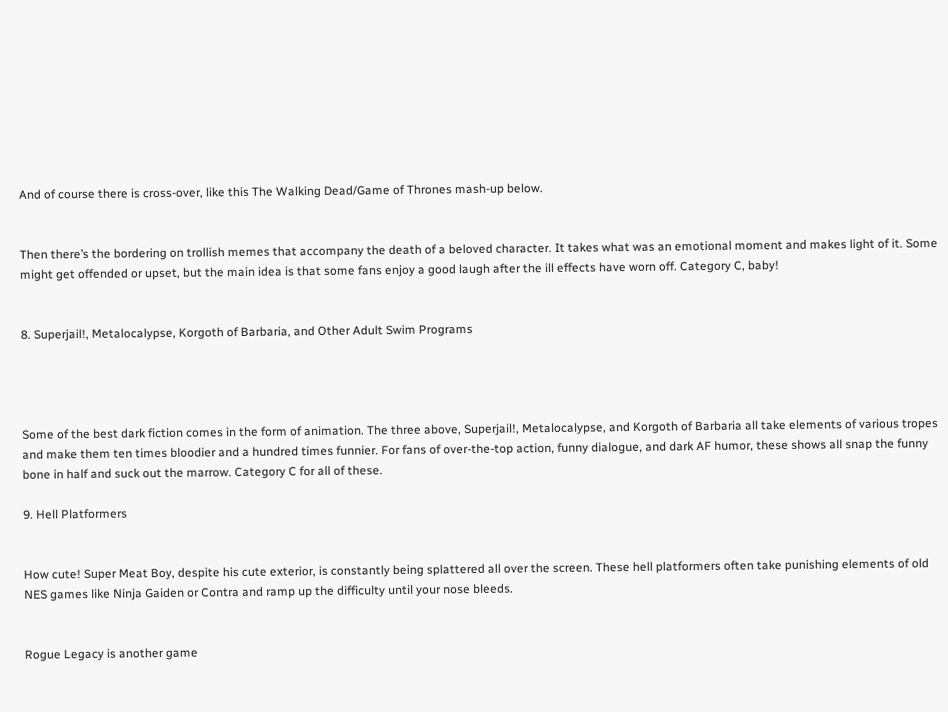And of course there is cross-over, like this The Walking Dead/Game of Thrones mash-up below.


Then there’s the bordering on trollish memes that accompany the death of a beloved character. It takes what was an emotional moment and makes light of it. Some might get offended or upset, but the main idea is that some fans enjoy a good laugh after the ill effects have worn off. Category C, baby!


8. Superjail!, Metalocalypse, Korgoth of Barbaria, and Other Adult Swim Programs




Some of the best dark fiction comes in the form of animation. The three above, Superjail!, Metalocalypse, and Korgoth of Barbaria all take elements of various tropes and make them ten times bloodier and a hundred times funnier. For fans of over-the-top action, funny dialogue, and dark AF humor, these shows all snap the funny bone in half and suck out the marrow. Category C for all of these.

9. Hell Platformers


How cute! Super Meat Boy, despite his cute exterior, is constantly being splattered all over the screen. These hell platformers often take punishing elements of old NES games like Ninja Gaiden or Contra and ramp up the difficulty until your nose bleeds.


Rogue Legacy is another game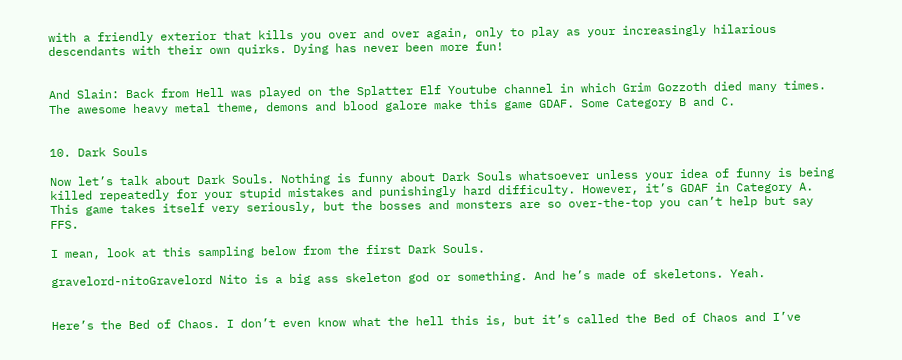with a friendly exterior that kills you over and over again, only to play as your increasingly hilarious descendants with their own quirks. Dying has never been more fun!


And Slain: Back from Hell was played on the Splatter Elf Youtube channel in which Grim Gozzoth died many times. The awesome heavy metal theme, demons and blood galore make this game GDAF. Some Category B and C.


10. Dark Souls

Now let’s talk about Dark Souls. Nothing is funny about Dark Souls whatsoever unless your idea of funny is being killed repeatedly for your stupid mistakes and punishingly hard difficulty. However, it’s GDAF in Category A. This game takes itself very seriously, but the bosses and monsters are so over-the-top you can’t help but say FFS.

I mean, look at this sampling below from the first Dark Souls.

gravelord-nitoGravelord Nito is a big ass skeleton god or something. And he’s made of skeletons. Yeah.


Here’s the Bed of Chaos. I don’t even know what the hell this is, but it’s called the Bed of Chaos and I’ve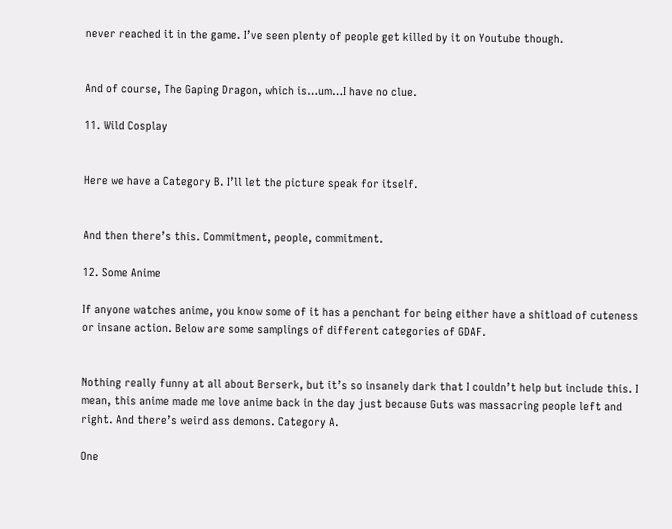never reached it in the game. I’ve seen plenty of people get killed by it on Youtube though.


And of course, The Gaping Dragon, which is…um…I have no clue.

11. Wild Cosplay


Here we have a Category B. I’ll let the picture speak for itself.


And then there’s this. Commitment, people, commitment.

12. Some Anime

If anyone watches anime, you know some of it has a penchant for being either have a shitload of cuteness or insane action. Below are some samplings of different categories of GDAF.


Nothing really funny at all about Berserk, but it’s so insanely dark that I couldn’t help but include this. I mean, this anime made me love anime back in the day just because Guts was massacring people left and right. And there’s weird ass demons. Category A.

One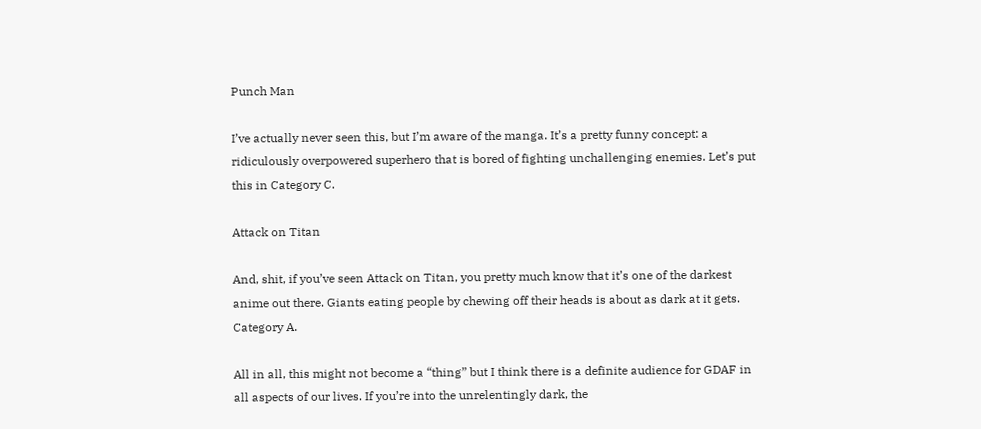Punch Man

I’ve actually never seen this, but I’m aware of the manga. It’s a pretty funny concept: a ridiculously overpowered superhero that is bored of fighting unchallenging enemies. Let’s put this in Category C.

Attack on Titan

And, shit, if you’ve seen Attack on Titan, you pretty much know that it’s one of the darkest anime out there. Giants eating people by chewing off their heads is about as dark at it gets. Category A.

All in all, this might not become a “thing” but I think there is a definite audience for GDAF in all aspects of our lives. If you’re into the unrelentingly dark, the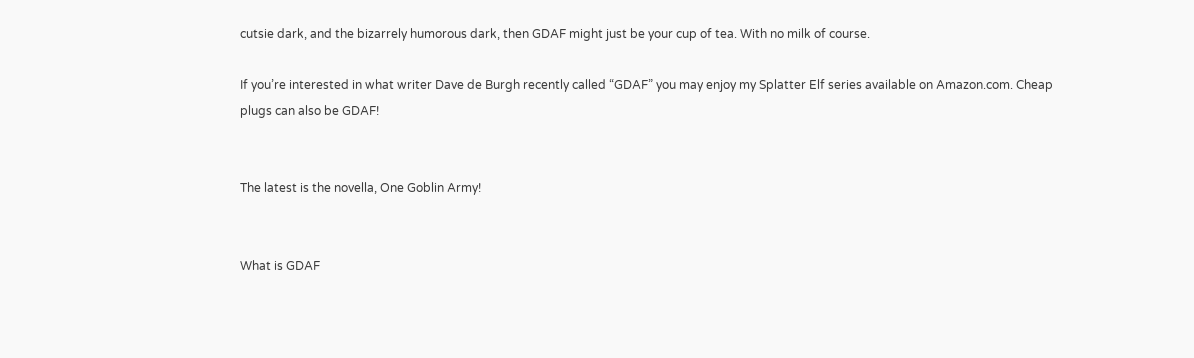cutsie dark, and the bizarrely humorous dark, then GDAF might just be your cup of tea. With no milk of course.

If you’re interested in what writer Dave de Burgh recently called “GDAF” you may enjoy my Splatter Elf series available on Amazon.com. Cheap plugs can also be GDAF!


The latest is the novella, One Goblin Army!


What is GDAF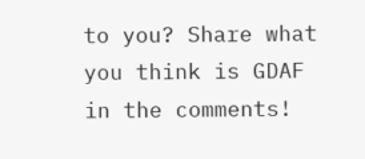to you? Share what you think is GDAF in the comments!